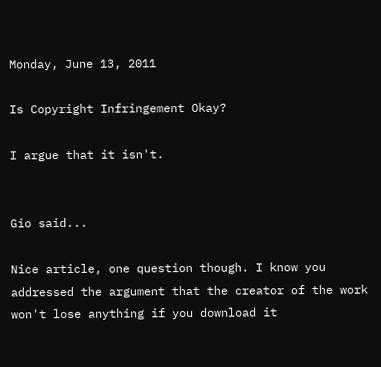Monday, June 13, 2011

Is Copyright Infringement Okay?

I argue that it isn't.


Gio said...

Nice article, one question though. I know you addressed the argument that the creator of the work won't lose anything if you download it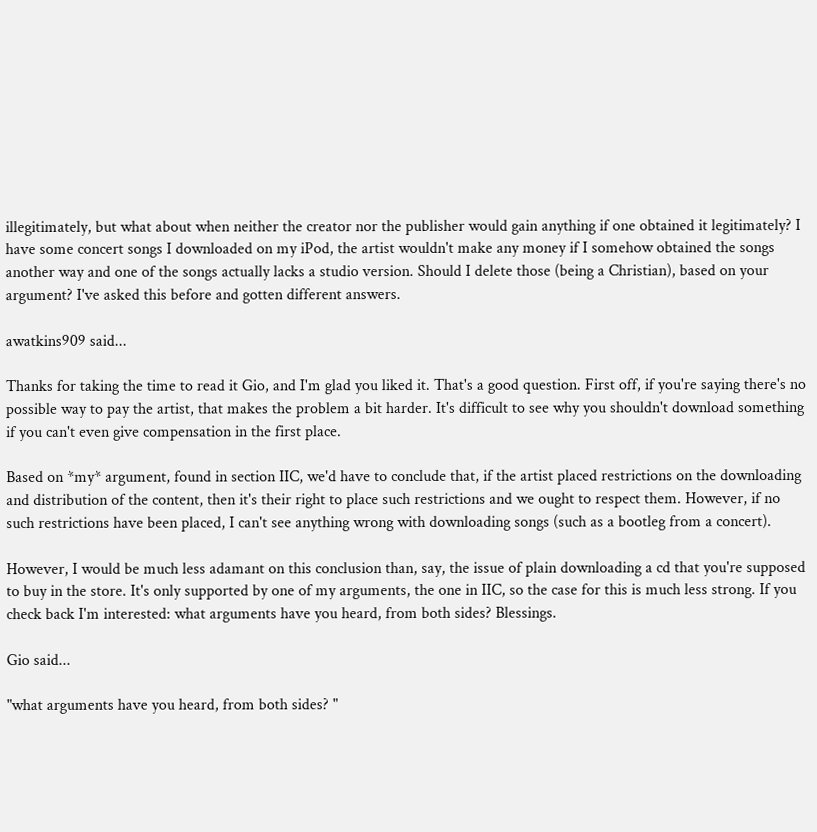illegitimately, but what about when neither the creator nor the publisher would gain anything if one obtained it legitimately? I have some concert songs I downloaded on my iPod, the artist wouldn't make any money if I somehow obtained the songs another way and one of the songs actually lacks a studio version. Should I delete those (being a Christian), based on your argument? I've asked this before and gotten different answers.

awatkins909 said...

Thanks for taking the time to read it Gio, and I'm glad you liked it. That's a good question. First off, if you're saying there's no possible way to pay the artist, that makes the problem a bit harder. It's difficult to see why you shouldn't download something if you can't even give compensation in the first place.

Based on *my* argument, found in section IIC, we'd have to conclude that, if the artist placed restrictions on the downloading and distribution of the content, then it's their right to place such restrictions and we ought to respect them. However, if no such restrictions have been placed, I can't see anything wrong with downloading songs (such as a bootleg from a concert).

However, I would be much less adamant on this conclusion than, say, the issue of plain downloading a cd that you're supposed to buy in the store. It's only supported by one of my arguments, the one in IIC, so the case for this is much less strong. If you check back I'm interested: what arguments have you heard, from both sides? Blessings.

Gio said...

"what arguments have you heard, from both sides? "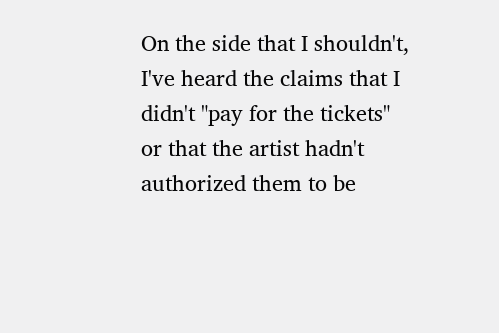On the side that I shouldn't, I've heard the claims that I didn't "pay for the tickets" or that the artist hadn't authorized them to be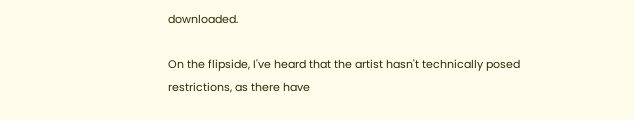downloaded.

On the flipside, I've heard that the artist hasn't technically posed restrictions, as there have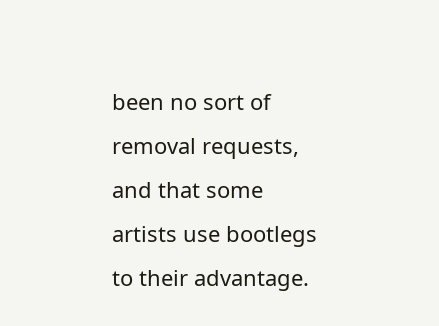been no sort of removal requests, and that some artists use bootlegs to their advantage.